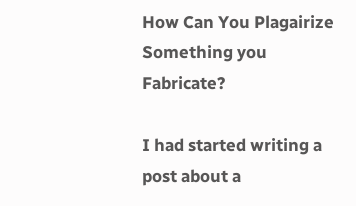How Can You Plagairize Something you Fabricate?

I had started writing a post about a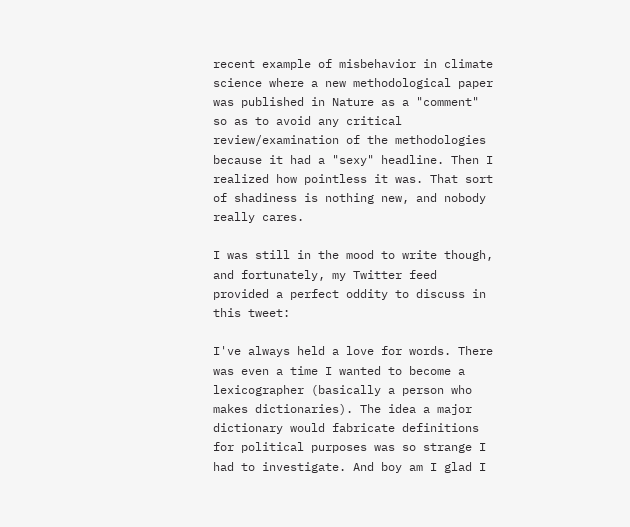recent example of misbehavior in climate science where a new methodological paper was published in Nature as a "comment" so as to avoid any critical review/examination of the methodologies because it had a "sexy" headline. Then I realized how pointless it was. That sort of shadiness is nothing new, and nobody really cares.

I was still in the mood to write though, and fortunately, my Twitter feed provided a perfect oddity to discuss in this tweet:

I've always held a love for words. There was even a time I wanted to become a lexicographer (basically a person who makes dictionaries). The idea a major dictionary would fabricate definitions for political purposes was so strange I had to investigate. And boy am I glad I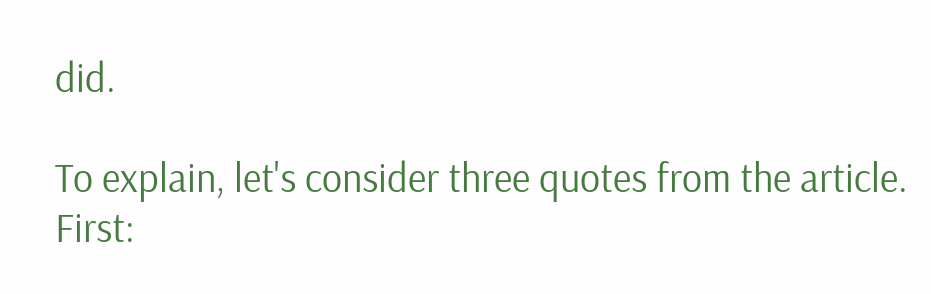did.

To explain, let's consider three quotes from the article. First: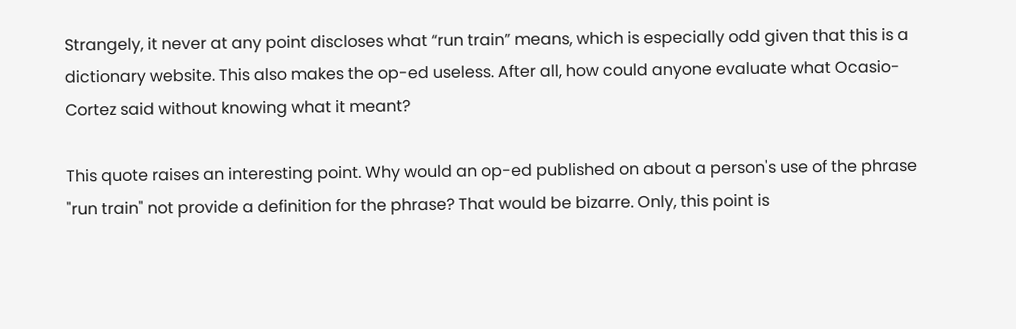Strangely, it never at any point discloses what “run train” means, which is especially odd given that this is a dictionary website. This also makes the op-ed useless. After all, how could anyone evaluate what Ocasio-Cortez said without knowing what it meant?

This quote raises an interesting point. Why would an op-ed published on about a person's use of the phrase "run train" not provide a definition for the phrase? That would be bizarre. Only, this point is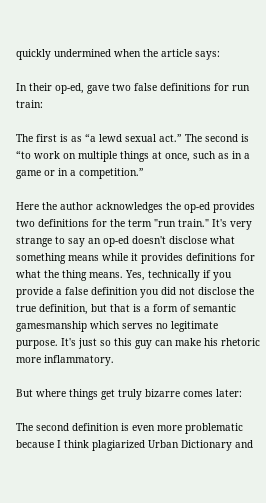quickly undermined when the article says:

In their op-ed, gave two false definitions for run train:

The first is as “a lewd sexual act.” The second is “to work on multiple things at once, such as in a game or in a competition.”

Here the author acknowledges the op-ed provides two definitions for the term "run train." It's very strange to say an op-ed doesn't disclose what something means while it provides definitions for what the thing means. Yes, technically if you provide a false definition you did not disclose the true definition, but that is a form of semantic gamesmanship which serves no legitimate purpose. It's just so this guy can make his rhetoric more inflammatory.

But where things get truly bizarre comes later:

The second definition is even more problematic because I think plagiarized Urban Dictionary and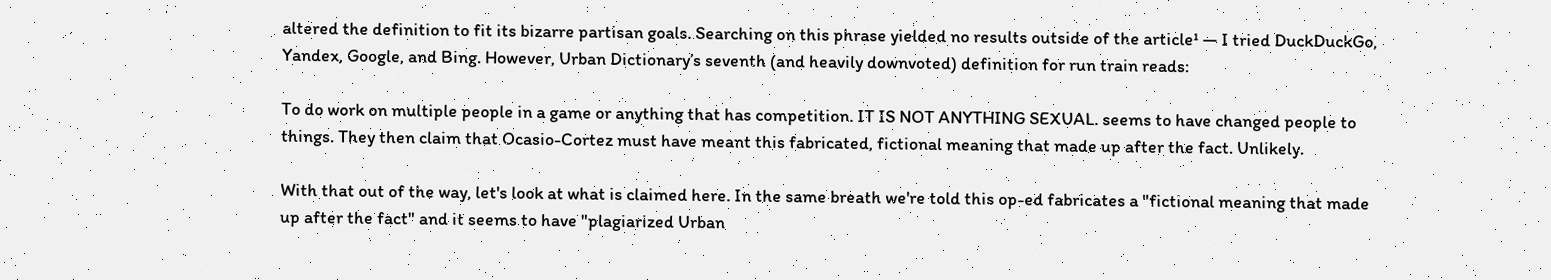altered the definition to fit its bizarre partisan goals. Searching on this phrase yielded no results outside of the article¹ — I tried DuckDuckGo, Yandex, Google, and Bing. However, Urban Dictionary’s seventh (and heavily downvoted) definition for run train reads:

To do work on multiple people in a game or anything that has competition. IT IS NOT ANYTHING SEXUAL. seems to have changed people to things. They then claim that Ocasio-Cortez must have meant this fabricated, fictional meaning that made up after the fact. Unlikely.

With that out of the way, let's look at what is claimed here. In the same breath we're told this op-ed fabricates a "fictional meaning that made up after the fact" and it seems to have "plagiarized Urban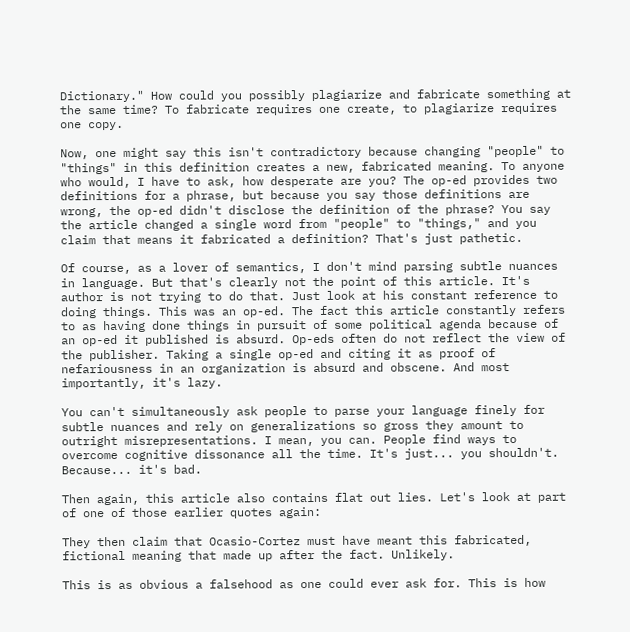Dictionary." How could you possibly plagiarize and fabricate something at the same time? To fabricate requires one create, to plagiarize requires one copy.

Now, one might say this isn't contradictory because changing "people" to "things" in this definition creates a new, fabricated meaning. To anyone who would, I have to ask, how desperate are you? The op-ed provides two definitions for a phrase, but because you say those definitions are wrong, the op-ed didn't disclose the definition of the phrase? You say the article changed a single word from "people" to "things," and you claim that means it fabricated a definition? That's just pathetic.

Of course, as a lover of semantics, I don't mind parsing subtle nuances in language. But that's clearly not the point of this article. It's author is not trying to do that. Just look at his constant reference to doing things. This was an op-ed. The fact this article constantly refers to as having done things in pursuit of some political agenda because of an op-ed it published is absurd. Op-eds often do not reflect the view of the publisher. Taking a single op-ed and citing it as proof of nefariousness in an organization is absurd and obscene. And most importantly, it's lazy.

You can't simultaneously ask people to parse your language finely for subtle nuances and rely on generalizations so gross they amount to outright misrepresentations. I mean, you can. People find ways to overcome cognitive dissonance all the time. It's just... you shouldn't. Because... it's bad.

Then again, this article also contains flat out lies. Let's look at part of one of those earlier quotes again:

They then claim that Ocasio-Cortez must have meant this fabricated, fictional meaning that made up after the fact. Unlikely.

This is as obvious a falsehood as one could ever ask for. This is how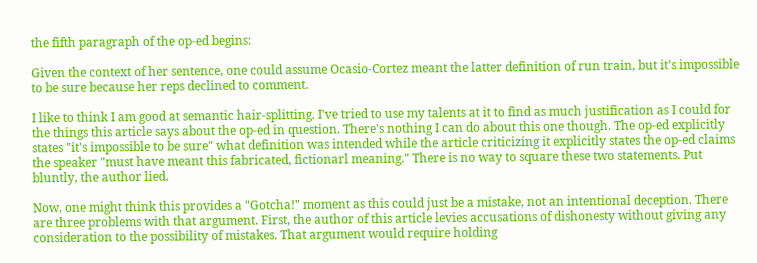the fifth paragraph of the op-ed begins:

Given the context of her sentence, one could assume Ocasio-Cortez meant the latter definition of run train, but it’s impossible to be sure because her reps declined to comment.

I like to think I am good at semantic hair-splitting. I've tried to use my talents at it to find as much justification as I could for the things this article says about the op-ed in question. There's nothing I can do about this one though. The op-ed explicitly states "it's impossible to be sure" what definition was intended while the article criticizing it explicitly states the op-ed claims the speaker "must have meant this fabricated, fictionarl meaning." There is no way to square these two statements. Put bluntly, the author lied.

Now, one might think this provides a "Gotcha!" moment as this could just be a mistake, not an intentional deception. There are three problems with that argument. First, the author of this article levies accusations of dishonesty without giving any consideration to the possibility of mistakes. That argument would require holding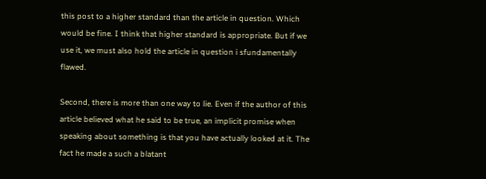this post to a higher standard than the article in question. Which would be fine. I think that higher standard is appropriate. But if we use it, we must also hold the article in question i sfundamentally flawed.

Second, there is more than one way to lie. Even if the author of this article believed what he said to be true, an implicit promise when speaking about something is that you have actually looked at it. The fact he made a such a blatant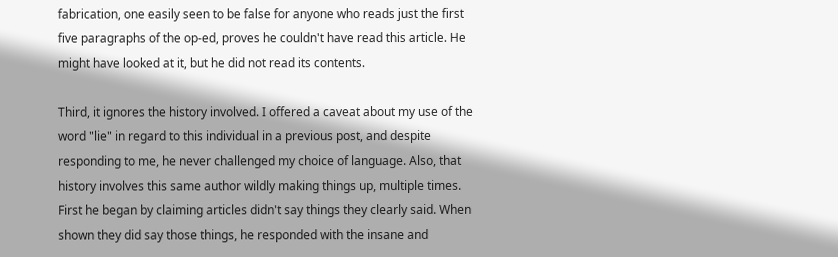fabrication, one easily seen to be false for anyone who reads just the first five paragraphs of the op-ed, proves he couldn't have read this article. He might have looked at it, but he did not read its contents.

Third, it ignores the history involved. I offered a caveat about my use of the word "lie" in regard to this individual in a previous post, and despite responding to me, he never challenged my choice of language. Also, that history involves this same author wildly making things up, multiple times. First he began by claiming articles didn't say things they clearly said. When shown they did say those things, he responded with the insane and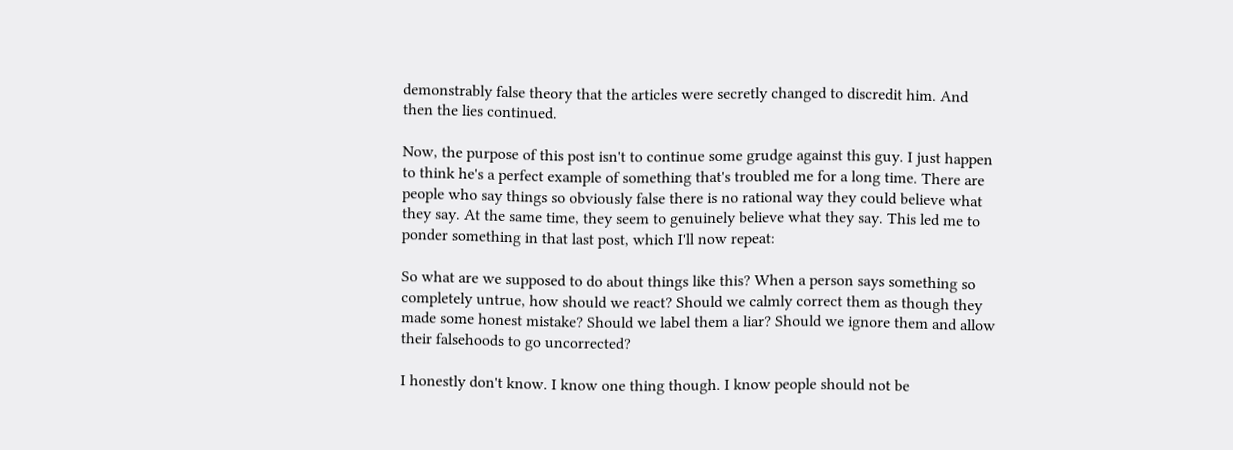demonstrably false theory that the articles were secretly changed to discredit him. And then the lies continued.

Now, the purpose of this post isn't to continue some grudge against this guy. I just happen to think he's a perfect example of something that's troubled me for a long time. There are people who say things so obviously false there is no rational way they could believe what they say. At the same time, they seem to genuinely believe what they say. This led me to ponder something in that last post, which I'll now repeat:

So what are we supposed to do about things like this? When a person says something so completely untrue, how should we react? Should we calmly correct them as though they made some honest mistake? Should we label them a liar? Should we ignore them and allow their falsehoods to go uncorrected?

I honestly don't know. I know one thing though. I know people should not be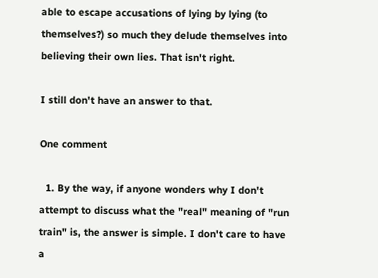able to escape accusations of lying by lying (to themselves?) so much they delude themselves into believing their own lies. That isn't right.

I still don't have an answer to that.

One comment

  1. By the way, if anyone wonders why I don't attempt to discuss what the "real" meaning of "run train" is, the answer is simple. I don't care to have a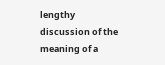lengthy discussion of the meaning of a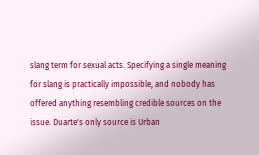slang term for sexual acts. Specifying a single meaning for slang is practically impossible, and nobody has offered anything resembling credible sources on the issue. Duarte's only source is Urban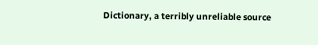Dictionary, a terribly unreliable source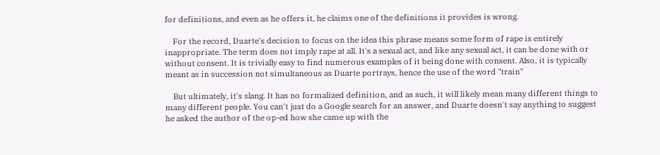for definitions, and even as he offers it, he claims one of the definitions it provides is wrong.

    For the record, Duarte's decision to focus on the idea this phrase means some form of rape is entirely inappropriate. The term does not imply rape at all. It's a sexual act, and like any sexual act, it can be done with or without consent. It is trivially easy to find numerous examples of it being done with consent. Also, it is typically meant as in succession not simultaneous as Duarte portrays, hence the use of the word "train"

    But ultimately, it's slang. It has no formalized definition, and as such, it will likely mean many different things to many different people. You can't just do a Google search for an answer, and Duarte doesn't say anything to suggest he asked the author of the op-ed how she came up with the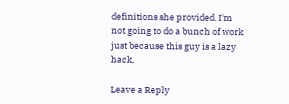definitions she provided. I'm not going to do a bunch of work just because this guy is a lazy hack,

Leave a Reply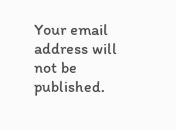Your email address will not be published.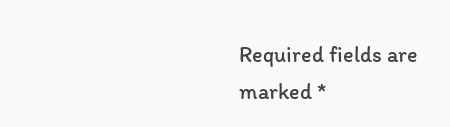Required fields are marked *